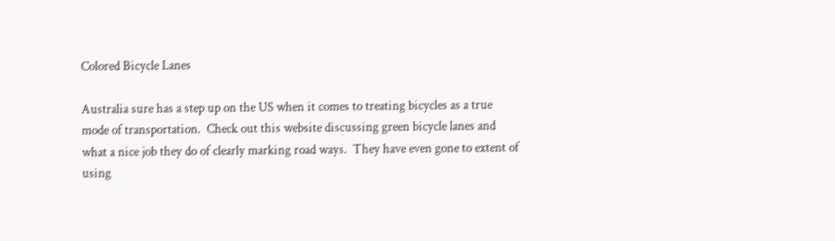Colored Bicycle Lanes

Australia sure has a step up on the US when it comes to treating bicycles as a true mode of transportation.  Check out this website discussing green bicycle lanes and what a nice job they do of clearly marking road ways.  They have even gone to extent of using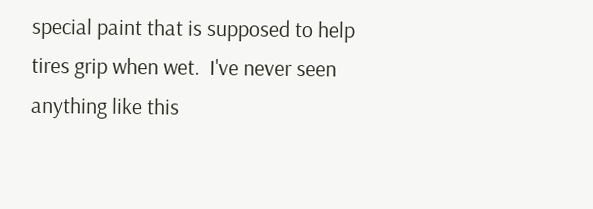special paint that is supposed to help tires grip when wet.  I've never seen anything like this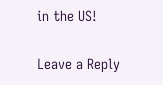in the US!

Leave a Reply